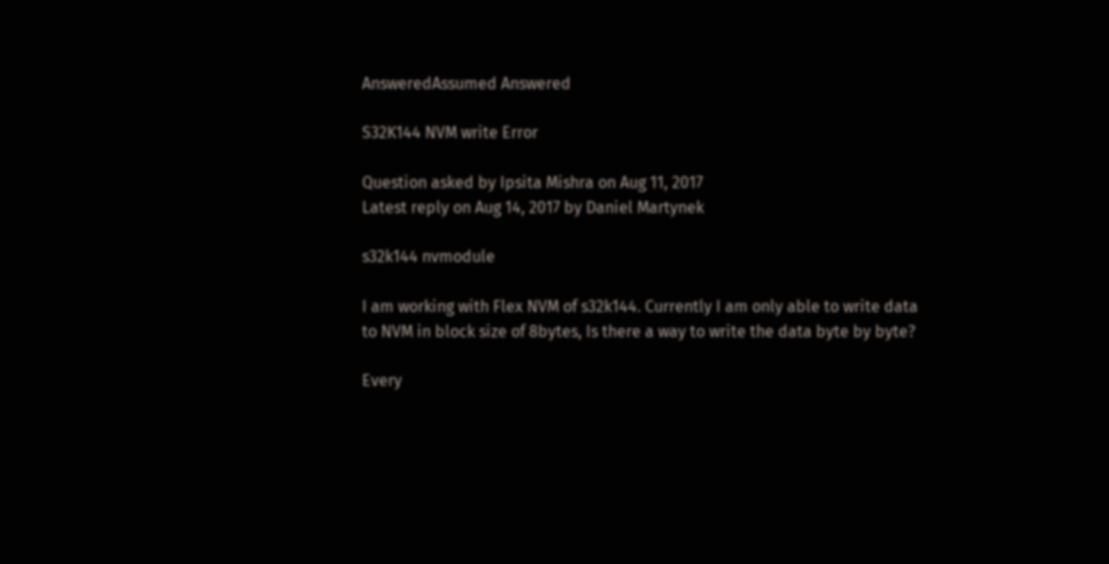AnsweredAssumed Answered

S32K144 NVM write Error

Question asked by Ipsita Mishra on Aug 11, 2017
Latest reply on Aug 14, 2017 by Daniel Martynek

s32k144 nvmodule

I am working with Flex NVM of s32k144. Currently I am only able to write data to NVM in block size of 8bytes, Is there a way to write the data byte by byte?

Every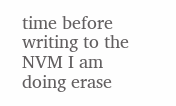time before writing to the NVM I am doing erase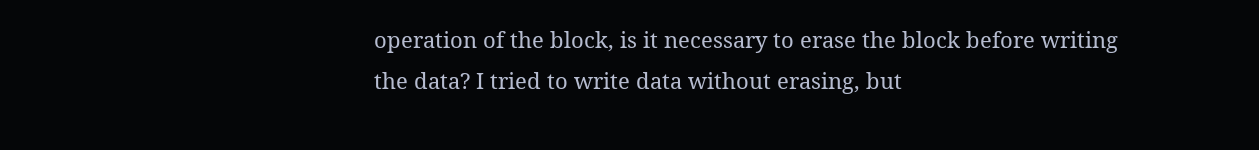operation of the block, is it necessary to erase the block before writing the data? I tried to write data without erasing, but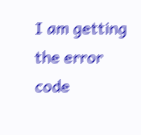I am getting the error code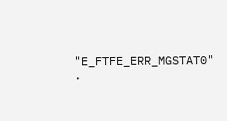"E_FTFE_ERR_MGSTAT0" .